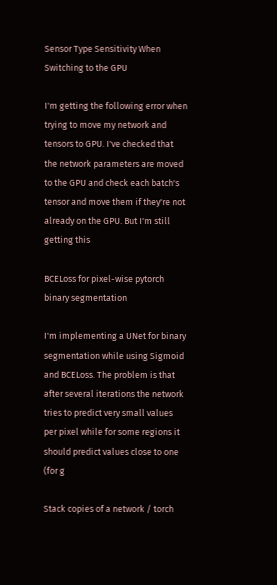Sensor Type Sensitivity When Switching to the GPU

I'm getting the following error when trying to move my network and tensors to GPU. I've checked that the network parameters are moved to the GPU and check each batch's tensor and move them if they're not already on the GPU. But I'm still getting this

BCELoss for pixel-wise pytorch binary segmentation

I'm implementing a UNet for binary segmentation while using Sigmoid and BCELoss. The problem is that after several iterations the network tries to predict very small values per pixel while for some regions it should predict values close to one (for g

Stack copies of a network / torch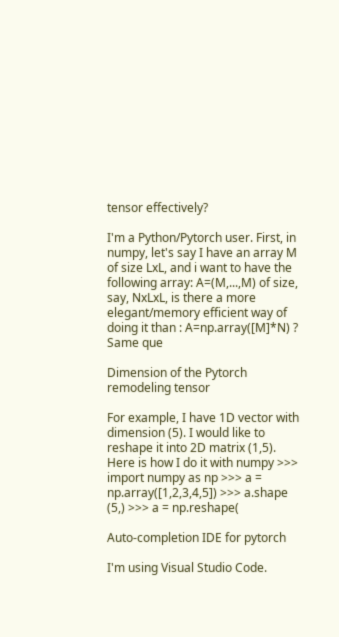tensor effectively?

I'm a Python/Pytorch user. First, in numpy, let's say I have an array M of size LxL, and i want to have the following array: A=(M,...,M) of size, say, NxLxL, is there a more elegant/memory efficient way of doing it than : A=np.array([M]*N) ? Same que

Dimension of the Pytorch remodeling tensor

For example, I have 1D vector with dimension (5). I would like to reshape it into 2D matrix (1,5). Here is how I do it with numpy >>> import numpy as np >>> a = np.array([1,2,3,4,5]) >>> a.shape (5,) >>> a = np.reshape(

Auto-completion IDE for pytorch

I'm using Visual Studio Code.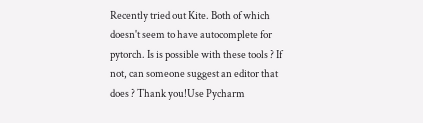Recently tried out Kite. Both of which doesn't seem to have autocomplete for pytorch. Is is possible with these tools ? If not, can someone suggest an editor that does ? Thank you!Use Pycharm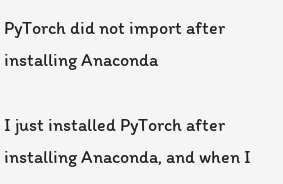PyTorch did not import after installing Anaconda

I just installed PyTorch after installing Anaconda, and when I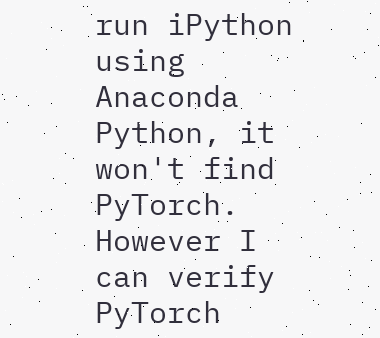run iPython using Anaconda Python, it won't find PyTorch. However I can verify PyTorch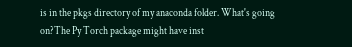is in the pkgs directory of my anaconda folder. What's going on?The Py Torch package might have inst